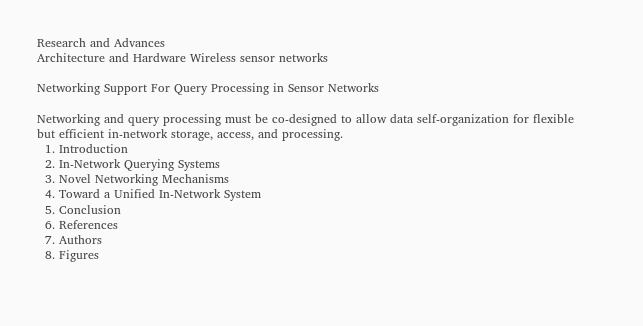Research and Advances
Architecture and Hardware Wireless sensor networks

Networking Support For Query Processing in Sensor Networks

Networking and query processing must be co-designed to allow data self-organization for flexible but efficient in-network storage, access, and processing.
  1. Introduction
  2. In-Network Querying Systems
  3. Novel Networking Mechanisms
  4. Toward a Unified In-Network System
  5. Conclusion
  6. References
  7. Authors
  8. Figures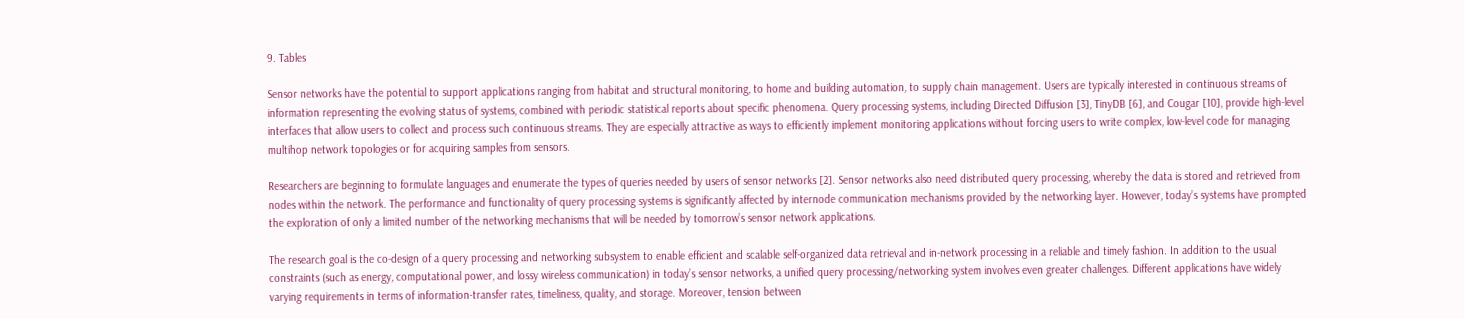9. Tables

Sensor networks have the potential to support applications ranging from habitat and structural monitoring, to home and building automation, to supply chain management. Users are typically interested in continuous streams of information representing the evolving status of systems, combined with periodic statistical reports about specific phenomena. Query processing systems, including Directed Diffusion [3], TinyDB [6], and Cougar [10], provide high-level interfaces that allow users to collect and process such continuous streams. They are especially attractive as ways to efficiently implement monitoring applications without forcing users to write complex, low-level code for managing multihop network topologies or for acquiring samples from sensors.

Researchers are beginning to formulate languages and enumerate the types of queries needed by users of sensor networks [2]. Sensor networks also need distributed query processing, whereby the data is stored and retrieved from nodes within the network. The performance and functionality of query processing systems is significantly affected by internode communication mechanisms provided by the networking layer. However, today’s systems have prompted the exploration of only a limited number of the networking mechanisms that will be needed by tomorrow’s sensor network applications.

The research goal is the co-design of a query processing and networking subsystem to enable efficient and scalable self-organized data retrieval and in-network processing in a reliable and timely fashion. In addition to the usual constraints (such as energy, computational power, and lossy wireless communication) in today’s sensor networks, a unified query processing/networking system involves even greater challenges. Different applications have widely varying requirements in terms of information-transfer rates, timeliness, quality, and storage. Moreover, tension between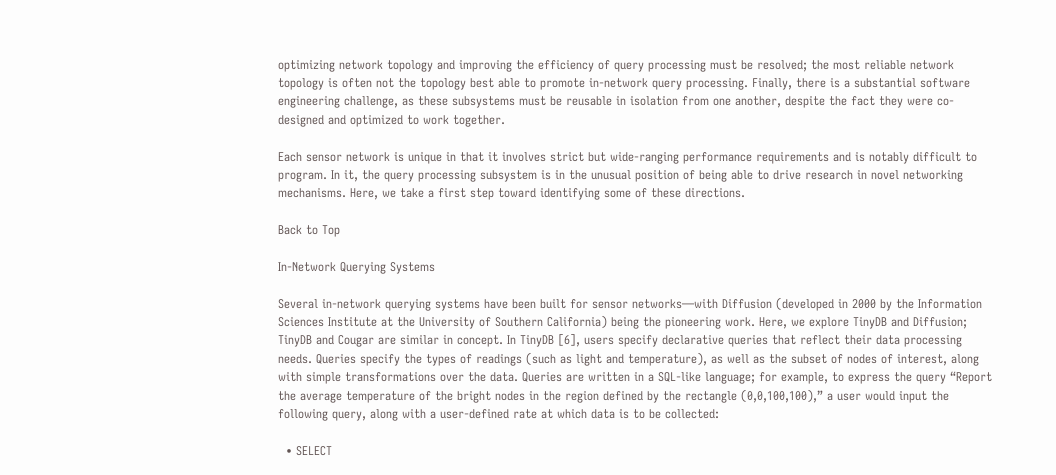optimizing network topology and improving the efficiency of query processing must be resolved; the most reliable network topology is often not the topology best able to promote in-network query processing. Finally, there is a substantial software engineering challenge, as these subsystems must be reusable in isolation from one another, despite the fact they were co-designed and optimized to work together.

Each sensor network is unique in that it involves strict but wide-ranging performance requirements and is notably difficult to program. In it, the query processing subsystem is in the unusual position of being able to drive research in novel networking mechanisms. Here, we take a first step toward identifying some of these directions.

Back to Top

In-Network Querying Systems

Several in-network querying systems have been built for sensor networks—with Diffusion (developed in 2000 by the Information Sciences Institute at the University of Southern California) being the pioneering work. Here, we explore TinyDB and Diffusion; TinyDB and Cougar are similar in concept. In TinyDB [6], users specify declarative queries that reflect their data processing needs. Queries specify the types of readings (such as light and temperature), as well as the subset of nodes of interest, along with simple transformations over the data. Queries are written in a SQL-like language; for example, to express the query “Report the average temperature of the bright nodes in the region defined by the rectangle (0,0,100,100),” a user would input the following query, along with a user-defined rate at which data is to be collected:

  • SELECT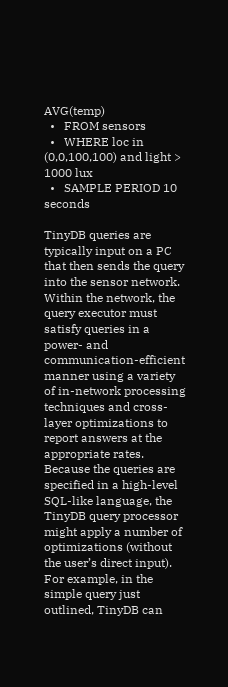AVG(temp)
  •   FROM sensors
  •   WHERE loc in (0,0,100,100) and light > 1000 lux
  •   SAMPLE PERIOD 10 seconds

TinyDB queries are typically input on a PC that then sends the query into the sensor network. Within the network, the query executor must satisfy queries in a power- and communication-efficient manner using a variety of in-network processing techniques and cross-layer optimizations to report answers at the appropriate rates. Because the queries are specified in a high-level SQL-like language, the TinyDB query processor might apply a number of optimizations (without the user’s direct input). For example, in the simple query just outlined, TinyDB can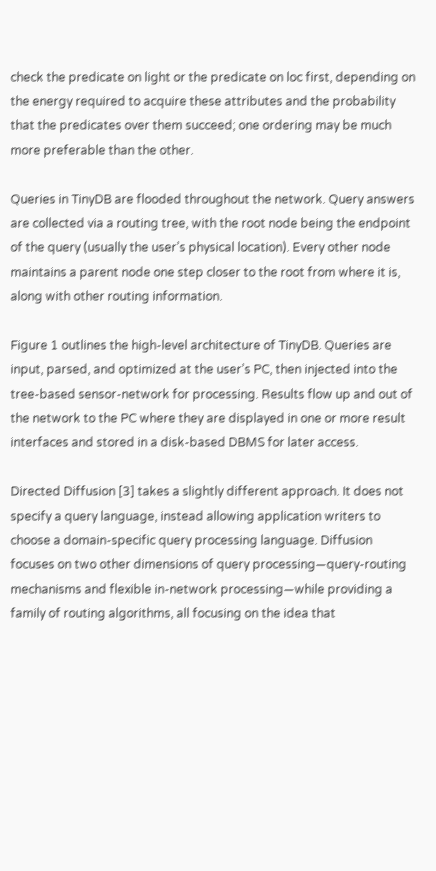check the predicate on light or the predicate on loc first, depending on the energy required to acquire these attributes and the probability that the predicates over them succeed; one ordering may be much more preferable than the other.

Queries in TinyDB are flooded throughout the network. Query answers are collected via a routing tree, with the root node being the endpoint of the query (usually the user’s physical location). Every other node maintains a parent node one step closer to the root from where it is, along with other routing information.

Figure 1 outlines the high-level architecture of TinyDB. Queries are input, parsed, and optimized at the user’s PC, then injected into the tree-based sensor-network for processing. Results flow up and out of the network to the PC where they are displayed in one or more result interfaces and stored in a disk-based DBMS for later access.

Directed Diffusion [3] takes a slightly different approach. It does not specify a query language, instead allowing application writers to choose a domain-specific query processing language. Diffusion focuses on two other dimensions of query processing—query-routing mechanisms and flexible in-network processing—while providing a family of routing algorithms, all focusing on the idea that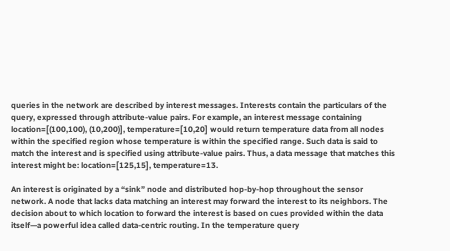queries in the network are described by interest messages. Interests contain the particulars of the query, expressed through attribute-value pairs. For example, an interest message containing location=[(100,100), (10,200)], temperature=[10,20] would return temperature data from all nodes within the specified region whose temperature is within the specified range. Such data is said to match the interest and is specified using attribute-value pairs. Thus, a data message that matches this interest might be: location=[125,15], temperature=13.

An interest is originated by a “sink” node and distributed hop-by-hop throughout the sensor network. A node that lacks data matching an interest may forward the interest to its neighbors. The decision about to which location to forward the interest is based on cues provided within the data itself—a powerful idea called data-centric routing. In the temperature query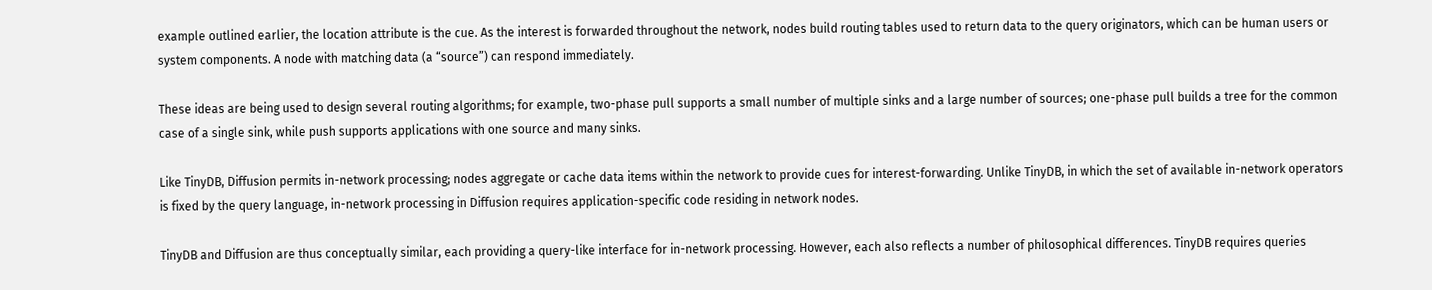example outlined earlier, the location attribute is the cue. As the interest is forwarded throughout the network, nodes build routing tables used to return data to the query originators, which can be human users or system components. A node with matching data (a “source”) can respond immediately.

These ideas are being used to design several routing algorithms; for example, two-phase pull supports a small number of multiple sinks and a large number of sources; one-phase pull builds a tree for the common case of a single sink, while push supports applications with one source and many sinks.

Like TinyDB, Diffusion permits in-network processing; nodes aggregate or cache data items within the network to provide cues for interest-forwarding. Unlike TinyDB, in which the set of available in-network operators is fixed by the query language, in-network processing in Diffusion requires application-specific code residing in network nodes.

TinyDB and Diffusion are thus conceptually similar, each providing a query-like interface for in-network processing. However, each also reflects a number of philosophical differences. TinyDB requires queries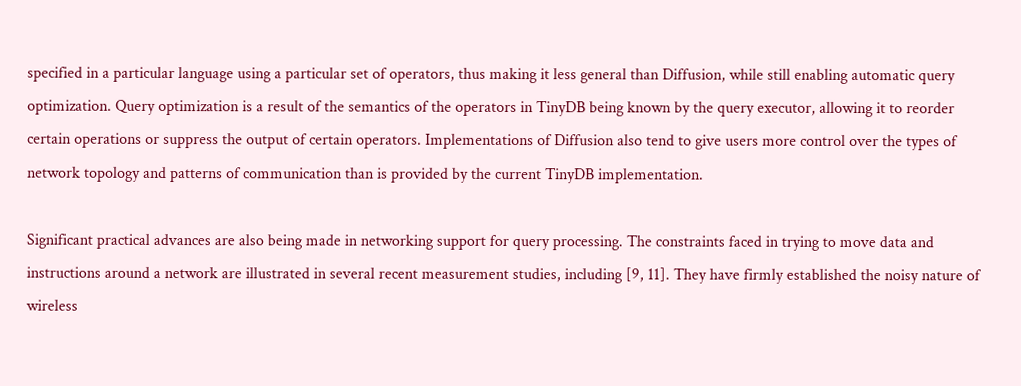specified in a particular language using a particular set of operators, thus making it less general than Diffusion, while still enabling automatic query optimization. Query optimization is a result of the semantics of the operators in TinyDB being known by the query executor, allowing it to reorder certain operations or suppress the output of certain operators. Implementations of Diffusion also tend to give users more control over the types of network topology and patterns of communication than is provided by the current TinyDB implementation.

Significant practical advances are also being made in networking support for query processing. The constraints faced in trying to move data and instructions around a network are illustrated in several recent measurement studies, including [9, 11]. They have firmly established the noisy nature of wireless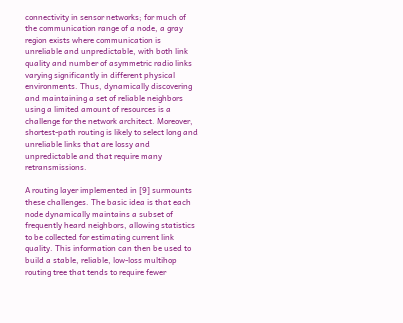connectivity in sensor networks; for much of the communication range of a node, a gray region exists where communication is unreliable and unpredictable, with both link quality and number of asymmetric radio links varying significantly in different physical environments. Thus, dynamically discovering and maintaining a set of reliable neighbors using a limited amount of resources is a challenge for the network architect. Moreover, shortest-path routing is likely to select long and unreliable links that are lossy and unpredictable and that require many retransmissions.

A routing layer implemented in [9] surmounts these challenges. The basic idea is that each node dynamically maintains a subset of frequently heard neighbors, allowing statistics to be collected for estimating current link quality. This information can then be used to build a stable, reliable, low-loss multihop routing tree that tends to require fewer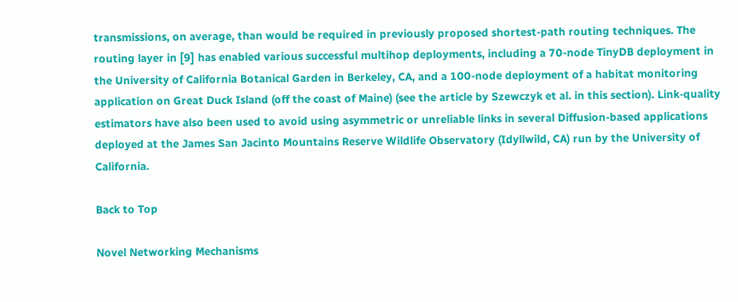transmissions, on average, than would be required in previously proposed shortest-path routing techniques. The routing layer in [9] has enabled various successful multihop deployments, including a 70-node TinyDB deployment in the University of California Botanical Garden in Berkeley, CA, and a 100-node deployment of a habitat monitoring application on Great Duck Island (off the coast of Maine) (see the article by Szewczyk et al. in this section). Link-quality estimators have also been used to avoid using asymmetric or unreliable links in several Diffusion-based applications deployed at the James San Jacinto Mountains Reserve Wildlife Observatory (Idyllwild, CA) run by the University of California.

Back to Top

Novel Networking Mechanisms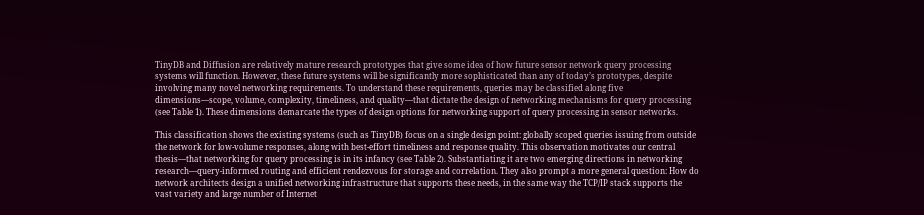TinyDB and Diffusion are relatively mature research prototypes that give some idea of how future sensor network query processing systems will function. However, these future systems will be significantly more sophisticated than any of today’s prototypes, despite involving many novel networking requirements. To understand these requirements, queries may be classified along five dimensions—scope, volume, complexity, timeliness, and quality—that dictate the design of networking mechanisms for query processing (see Table 1). These dimensions demarcate the types of design options for networking support of query processing in sensor networks.

This classification shows the existing systems (such as TinyDB) focus on a single design point: globally scoped queries issuing from outside the network for low-volume responses, along with best-effort timeliness and response quality. This observation motivates our central thesis—that networking for query processing is in its infancy (see Table 2). Substantiating it are two emerging directions in networking research—query-informed routing and efficient rendezvous for storage and correlation. They also prompt a more general question: How do network architects design a unified networking infrastructure that supports these needs, in the same way the TCP/IP stack supports the vast variety and large number of Internet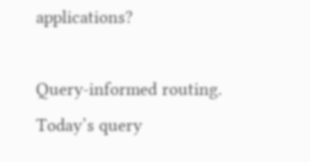applications?

Query-informed routing. Today’s query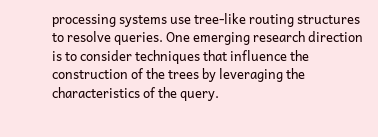processing systems use tree-like routing structures to resolve queries. One emerging research direction is to consider techniques that influence the construction of the trees by leveraging the characteristics of the query.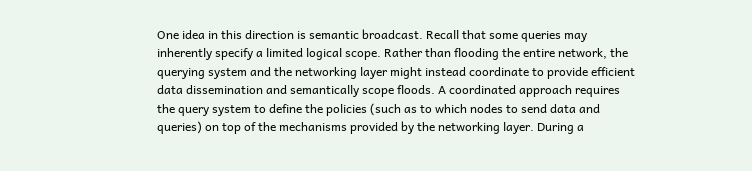One idea in this direction is semantic broadcast. Recall that some queries may inherently specify a limited logical scope. Rather than flooding the entire network, the querying system and the networking layer might instead coordinate to provide efficient data dissemination and semantically scope floods. A coordinated approach requires the query system to define the policies (such as to which nodes to send data and queries) on top of the mechanisms provided by the networking layer. During a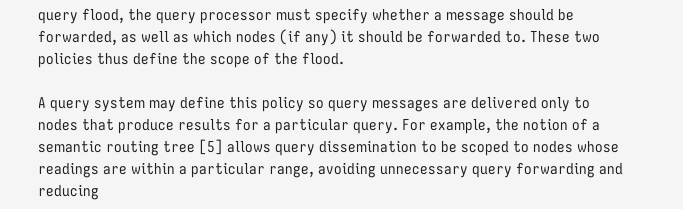query flood, the query processor must specify whether a message should be forwarded, as well as which nodes (if any) it should be forwarded to. These two policies thus define the scope of the flood.

A query system may define this policy so query messages are delivered only to nodes that produce results for a particular query. For example, the notion of a semantic routing tree [5] allows query dissemination to be scoped to nodes whose readings are within a particular range, avoiding unnecessary query forwarding and reducing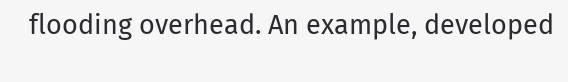flooding overhead. An example, developed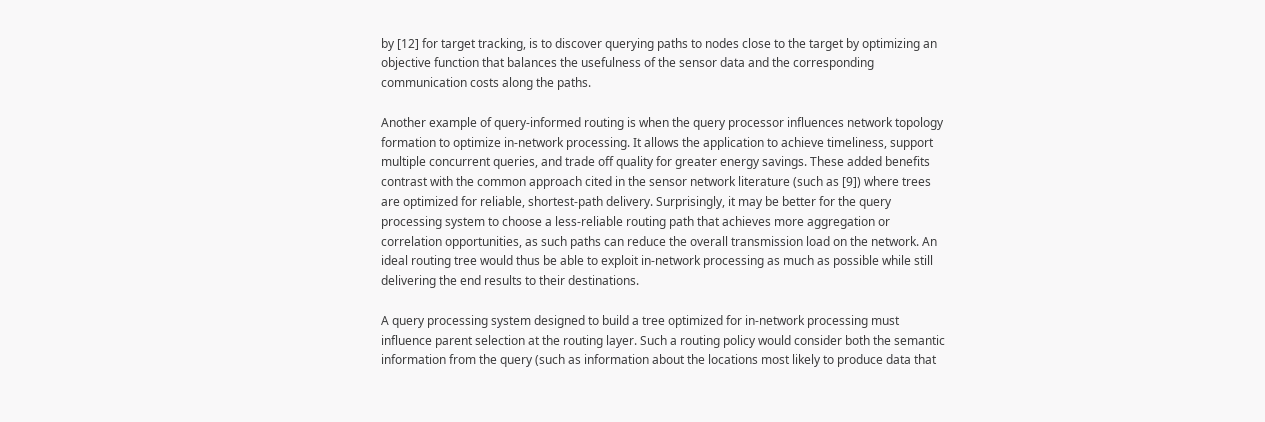by [12] for target tracking, is to discover querying paths to nodes close to the target by optimizing an objective function that balances the usefulness of the sensor data and the corresponding communication costs along the paths.

Another example of query-informed routing is when the query processor influences network topology formation to optimize in-network processing. It allows the application to achieve timeliness, support multiple concurrent queries, and trade off quality for greater energy savings. These added benefits contrast with the common approach cited in the sensor network literature (such as [9]) where trees are optimized for reliable, shortest-path delivery. Surprisingly, it may be better for the query processing system to choose a less-reliable routing path that achieves more aggregation or correlation opportunities, as such paths can reduce the overall transmission load on the network. An ideal routing tree would thus be able to exploit in-network processing as much as possible while still delivering the end results to their destinations.

A query processing system designed to build a tree optimized for in-network processing must influence parent selection at the routing layer. Such a routing policy would consider both the semantic information from the query (such as information about the locations most likely to produce data that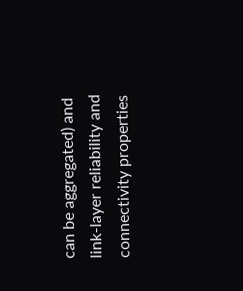can be aggregated) and link-layer reliability and connectivity properties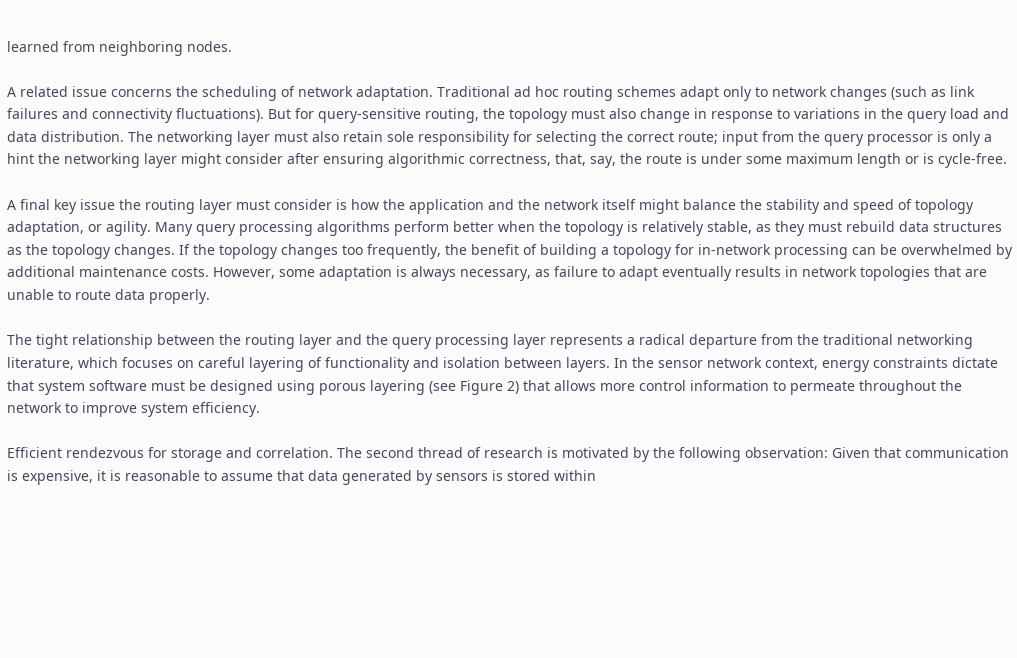learned from neighboring nodes.

A related issue concerns the scheduling of network adaptation. Traditional ad hoc routing schemes adapt only to network changes (such as link failures and connectivity fluctuations). But for query-sensitive routing, the topology must also change in response to variations in the query load and data distribution. The networking layer must also retain sole responsibility for selecting the correct route; input from the query processor is only a hint the networking layer might consider after ensuring algorithmic correctness, that, say, the route is under some maximum length or is cycle-free.

A final key issue the routing layer must consider is how the application and the network itself might balance the stability and speed of topology adaptation, or agility. Many query processing algorithms perform better when the topology is relatively stable, as they must rebuild data structures as the topology changes. If the topology changes too frequently, the benefit of building a topology for in-network processing can be overwhelmed by additional maintenance costs. However, some adaptation is always necessary, as failure to adapt eventually results in network topologies that are unable to route data properly.

The tight relationship between the routing layer and the query processing layer represents a radical departure from the traditional networking literature, which focuses on careful layering of functionality and isolation between layers. In the sensor network context, energy constraints dictate that system software must be designed using porous layering (see Figure 2) that allows more control information to permeate throughout the network to improve system efficiency.

Efficient rendezvous for storage and correlation. The second thread of research is motivated by the following observation: Given that communication is expensive, it is reasonable to assume that data generated by sensors is stored within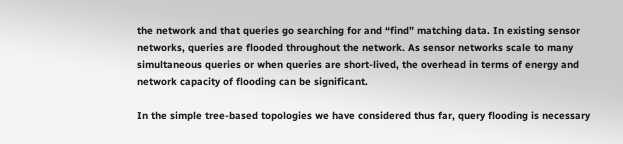the network and that queries go searching for and “find” matching data. In existing sensor networks, queries are flooded throughout the network. As sensor networks scale to many simultaneous queries or when queries are short-lived, the overhead in terms of energy and network capacity of flooding can be significant.

In the simple tree-based topologies we have considered thus far, query flooding is necessary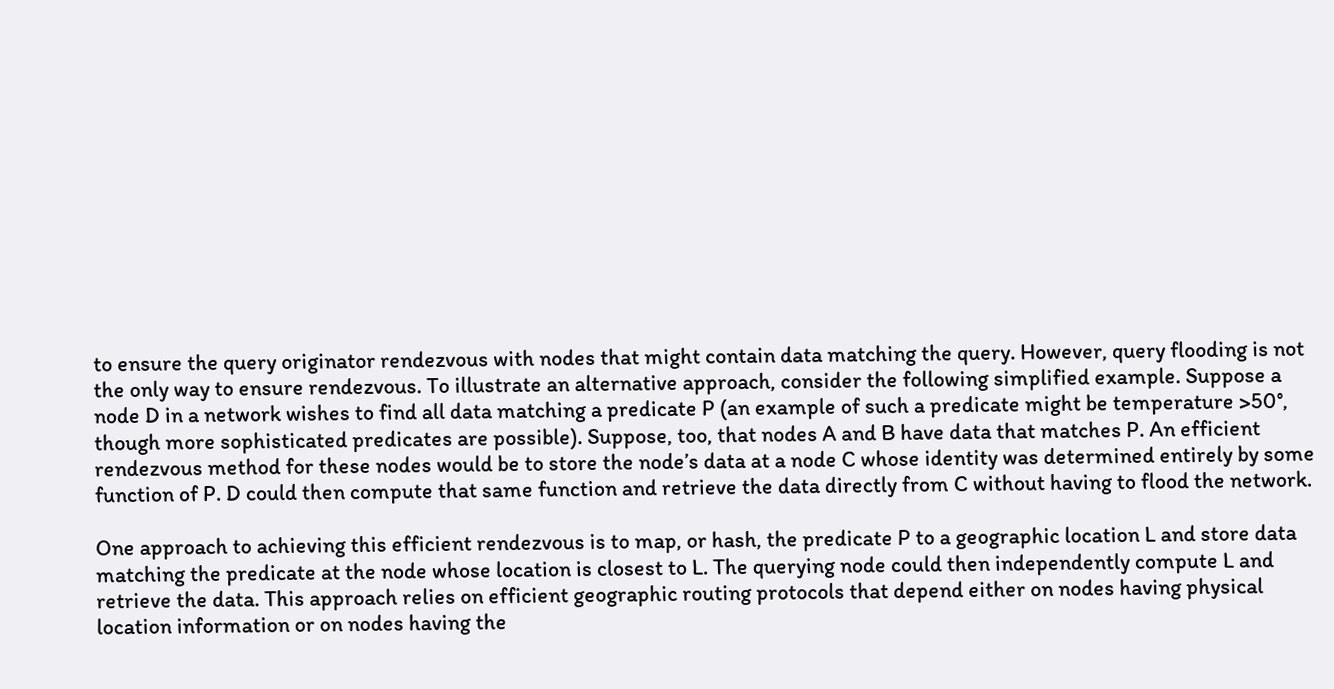to ensure the query originator rendezvous with nodes that might contain data matching the query. However, query flooding is not the only way to ensure rendezvous. To illustrate an alternative approach, consider the following simplified example. Suppose a node D in a network wishes to find all data matching a predicate P (an example of such a predicate might be temperature >50°, though more sophisticated predicates are possible). Suppose, too, that nodes A and B have data that matches P. An efficient rendezvous method for these nodes would be to store the node’s data at a node C whose identity was determined entirely by some function of P. D could then compute that same function and retrieve the data directly from C without having to flood the network.

One approach to achieving this efficient rendezvous is to map, or hash, the predicate P to a geographic location L and store data matching the predicate at the node whose location is closest to L. The querying node could then independently compute L and retrieve the data. This approach relies on efficient geographic routing protocols that depend either on nodes having physical location information or on nodes having the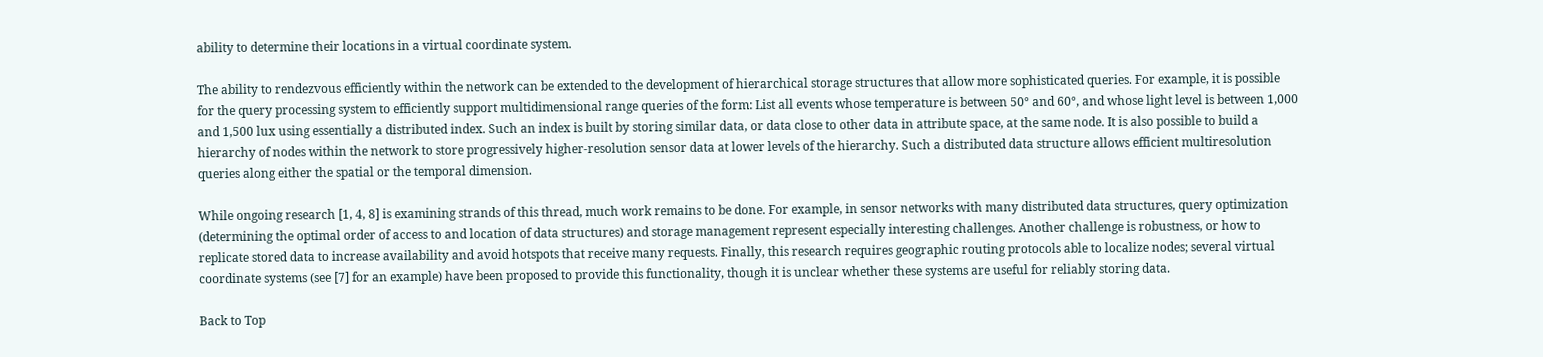ability to determine their locations in a virtual coordinate system.

The ability to rendezvous efficiently within the network can be extended to the development of hierarchical storage structures that allow more sophisticated queries. For example, it is possible for the query processing system to efficiently support multidimensional range queries of the form: List all events whose temperature is between 50° and 60°, and whose light level is between 1,000 and 1,500 lux using essentially a distributed index. Such an index is built by storing similar data, or data close to other data in attribute space, at the same node. It is also possible to build a hierarchy of nodes within the network to store progressively higher-resolution sensor data at lower levels of the hierarchy. Such a distributed data structure allows efficient multiresolution queries along either the spatial or the temporal dimension.

While ongoing research [1, 4, 8] is examining strands of this thread, much work remains to be done. For example, in sensor networks with many distributed data structures, query optimization (determining the optimal order of access to and location of data structures) and storage management represent especially interesting challenges. Another challenge is robustness, or how to replicate stored data to increase availability and avoid hotspots that receive many requests. Finally, this research requires geographic routing protocols able to localize nodes; several virtual coordinate systems (see [7] for an example) have been proposed to provide this functionality, though it is unclear whether these systems are useful for reliably storing data.

Back to Top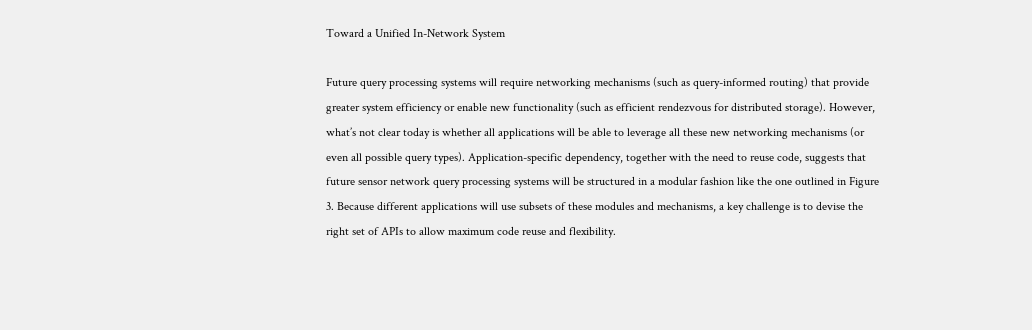Toward a Unified In-Network System

Future query processing systems will require networking mechanisms (such as query-informed routing) that provide greater system efficiency or enable new functionality (such as efficient rendezvous for distributed storage). However, what’s not clear today is whether all applications will be able to leverage all these new networking mechanisms (or even all possible query types). Application-specific dependency, together with the need to reuse code, suggests that future sensor network query processing systems will be structured in a modular fashion like the one outlined in Figure 3. Because different applications will use subsets of these modules and mechanisms, a key challenge is to devise the right set of APIs to allow maximum code reuse and flexibility.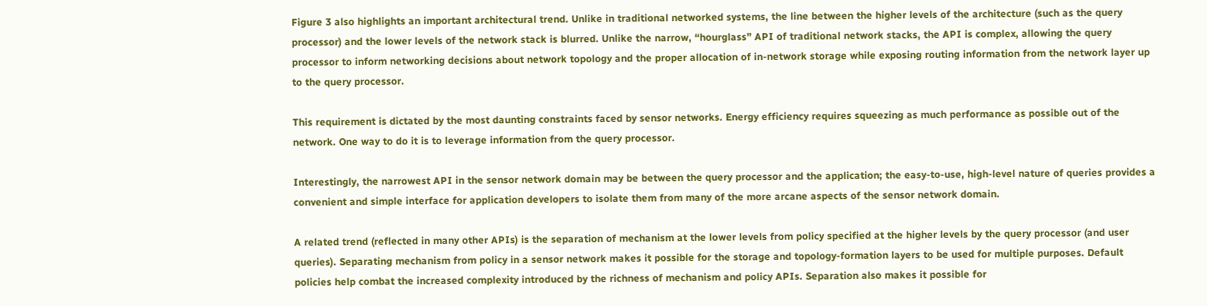Figure 3 also highlights an important architectural trend. Unlike in traditional networked systems, the line between the higher levels of the architecture (such as the query processor) and the lower levels of the network stack is blurred. Unlike the narrow, “hourglass” API of traditional network stacks, the API is complex, allowing the query processor to inform networking decisions about network topology and the proper allocation of in-network storage while exposing routing information from the network layer up to the query processor.

This requirement is dictated by the most daunting constraints faced by sensor networks. Energy efficiency requires squeezing as much performance as possible out of the network. One way to do it is to leverage information from the query processor.

Interestingly, the narrowest API in the sensor network domain may be between the query processor and the application; the easy-to-use, high-level nature of queries provides a convenient and simple interface for application developers to isolate them from many of the more arcane aspects of the sensor network domain.

A related trend (reflected in many other APIs) is the separation of mechanism at the lower levels from policy specified at the higher levels by the query processor (and user queries). Separating mechanism from policy in a sensor network makes it possible for the storage and topology-formation layers to be used for multiple purposes. Default policies help combat the increased complexity introduced by the richness of mechanism and policy APIs. Separation also makes it possible for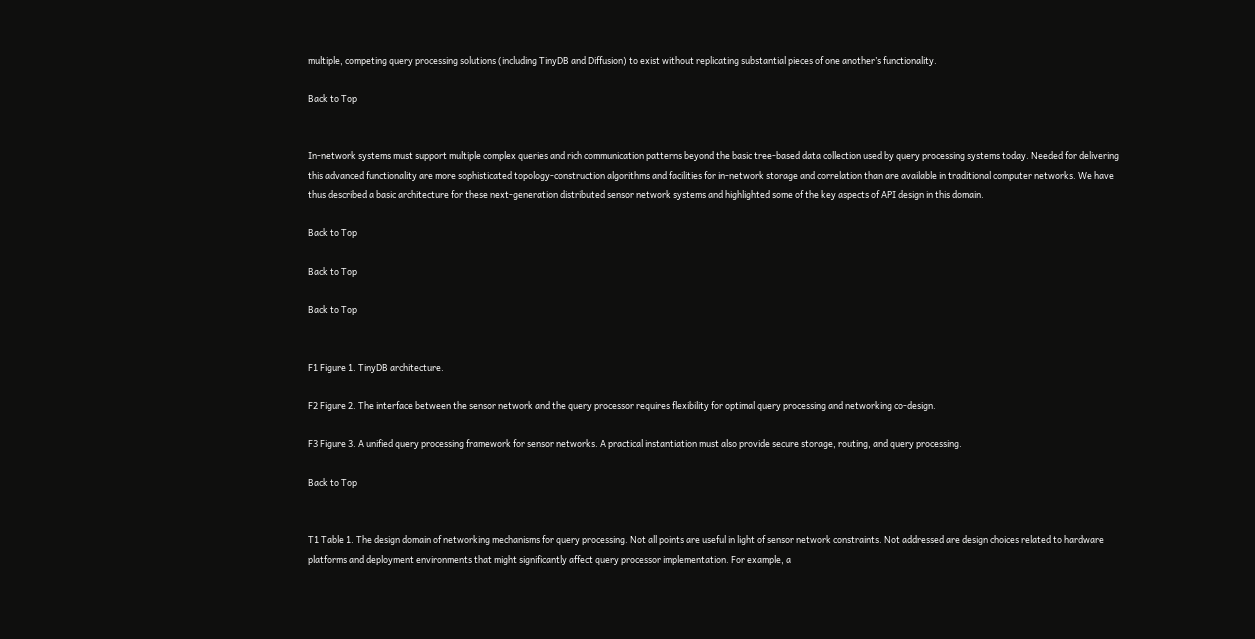multiple, competing query processing solutions (including TinyDB and Diffusion) to exist without replicating substantial pieces of one another’s functionality.

Back to Top


In-network systems must support multiple complex queries and rich communication patterns beyond the basic tree-based data collection used by query processing systems today. Needed for delivering this advanced functionality are more sophisticated topology-construction algorithms and facilities for in-network storage and correlation than are available in traditional computer networks. We have thus described a basic architecture for these next-generation distributed sensor network systems and highlighted some of the key aspects of API design in this domain.

Back to Top

Back to Top

Back to Top


F1 Figure 1. TinyDB architecture.

F2 Figure 2. The interface between the sensor network and the query processor requires flexibility for optimal query processing and networking co-design.

F3 Figure 3. A unified query processing framework for sensor networks. A practical instantiation must also provide secure storage, routing, and query processing.

Back to Top


T1 Table 1. The design domain of networking mechanisms for query processing. Not all points are useful in light of sensor network constraints. Not addressed are design choices related to hardware platforms and deployment environments that might significantly affect query processor implementation. For example, a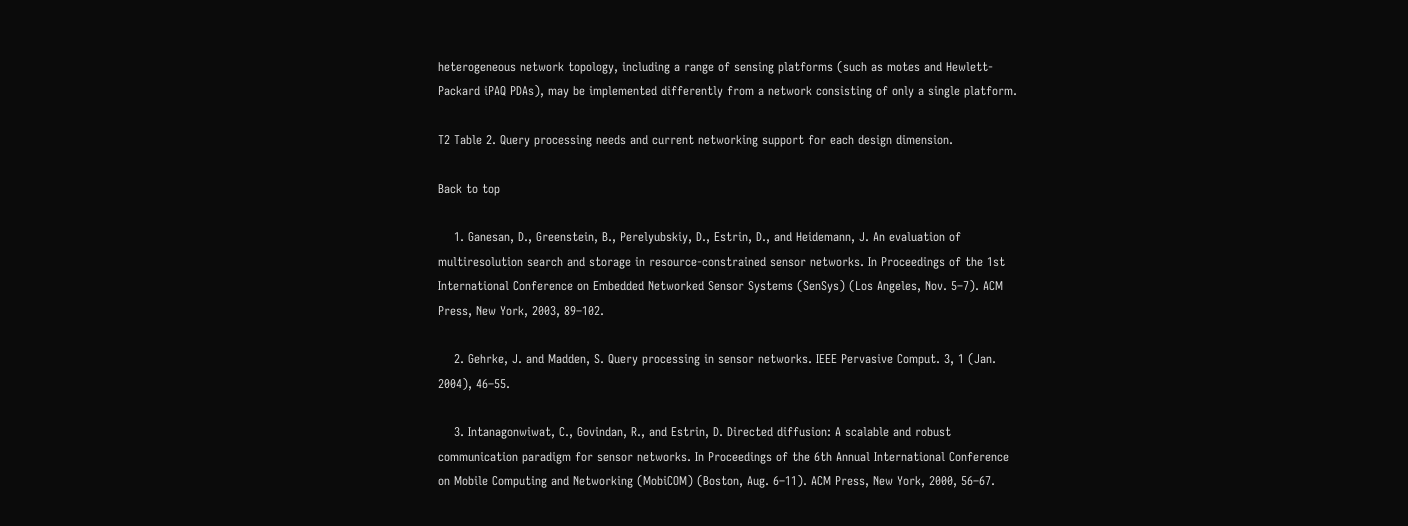heterogeneous network topology, including a range of sensing platforms (such as motes and Hewlett-Packard iPAQ PDAs), may be implemented differently from a network consisting of only a single platform.

T2 Table 2. Query processing needs and current networking support for each design dimension.

Back to top

    1. Ganesan, D., Greenstein, B., Perelyubskiy, D., Estrin, D., and Heidemann, J. An evaluation of multiresolution search and storage in resource-constrained sensor networks. In Proceedings of the 1st International Conference on Embedded Networked Sensor Systems (SenSys) (Los Angeles, Nov. 5–7). ACM Press, New York, 2003, 89–102.

    2. Gehrke, J. and Madden, S. Query processing in sensor networks. IEEE Pervasive Comput. 3, 1 (Jan. 2004), 46–55.

    3. Intanagonwiwat, C., Govindan, R., and Estrin, D. Directed diffusion: A scalable and robust communication paradigm for sensor networks. In Proceedings of the 6th Annual International Conference on Mobile Computing and Networking (MobiCOM) (Boston, Aug. 6–11). ACM Press, New York, 2000, 56–67.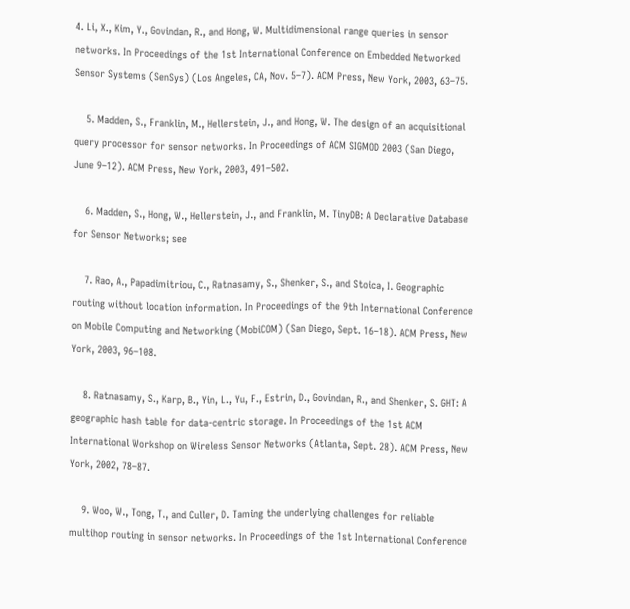4. Li, X., Kim, Y., Govindan, R., and Hong, W. Multidimensional range queries in sensor networks. In Proceedings of the 1st International Conference on Embedded Networked Sensor Systems (SenSys) (Los Angeles, CA, Nov. 5–7). ACM Press, New York, 2003, 63–75.

    5. Madden, S., Franklin, M., Hellerstein, J., and Hong, W. The design of an acquisitional query processor for sensor networks. In Proceedings of ACM SIGMOD 2003 (San Diego, June 9–12). ACM Press, New York, 2003, 491–502.

    6. Madden, S., Hong, W., Hellerstein, J., and Franklin, M. TinyDB: A Declarative Database for Sensor Networks; see

    7. Rao, A., Papadimitriou, C., Ratnasamy, S., Shenker, S., and Stoica, I. Geographic routing without location information. In Proceedings of the 9th International Conference on Mobile Computing and Networking (MobiCOM) (San Diego, Sept. 16–18). ACM Press, New York, 2003, 96–108.

    8. Ratnasamy, S., Karp, B., Yin, L., Yu, F., Estrin, D., Govindan, R., and Shenker, S. GHT: A geographic hash table for data-centric storage. In Proceedings of the 1st ACM International Workshop on Wireless Sensor Networks (Atlanta, Sept. 28). ACM Press, New York, 2002, 78–87.

    9. Woo, W., Tong, T., and Culler, D. Taming the underlying challenges for reliable multihop routing in sensor networks. In Proceedings of the 1st International Conference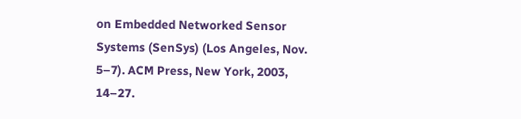on Embedded Networked Sensor Systems (SenSys) (Los Angeles, Nov. 5–7). ACM Press, New York, 2003, 14–27.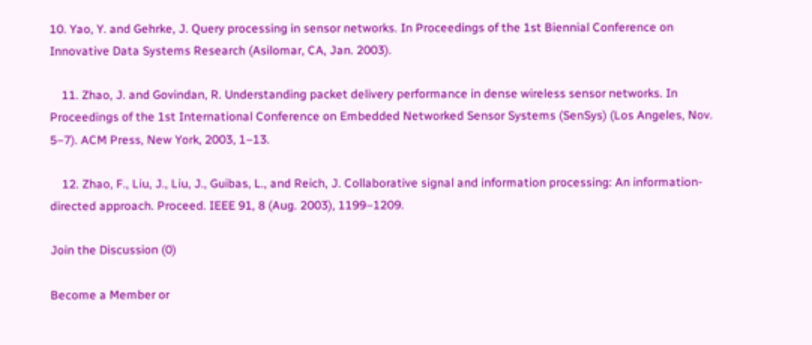10. Yao, Y. and Gehrke, J. Query processing in sensor networks. In Proceedings of the 1st Biennial Conference on Innovative Data Systems Research (Asilomar, CA, Jan. 2003).

    11. Zhao, J. and Govindan, R. Understanding packet delivery performance in dense wireless sensor networks. In Proceedings of the 1st International Conference on Embedded Networked Sensor Systems (SenSys) (Los Angeles, Nov. 5–7). ACM Press, New York, 2003, 1–13.

    12. Zhao, F., Liu, J., Liu, J., Guibas, L., and Reich, J. Collaborative signal and information processing: An information-directed approach. Proceed. IEEE 91, 8 (Aug. 2003), 1199–1209.

Join the Discussion (0)

Become a Member or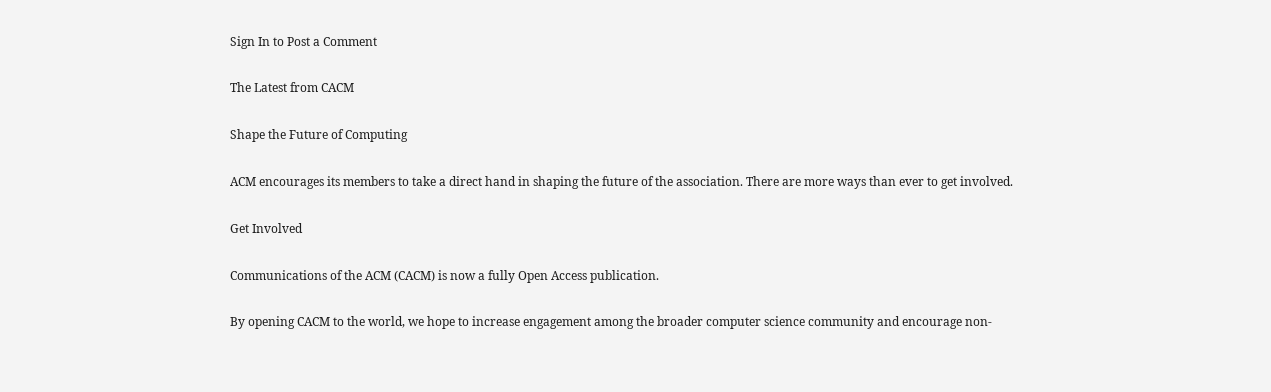Sign In to Post a Comment

The Latest from CACM

Shape the Future of Computing

ACM encourages its members to take a direct hand in shaping the future of the association. There are more ways than ever to get involved.

Get Involved

Communications of the ACM (CACM) is now a fully Open Access publication.

By opening CACM to the world, we hope to increase engagement among the broader computer science community and encourage non-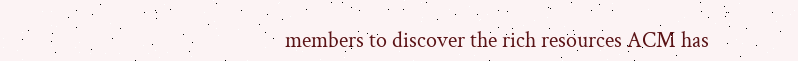members to discover the rich resources ACM has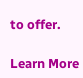to offer.

Learn More